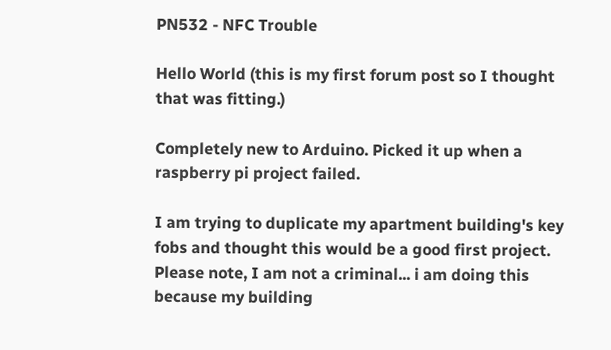PN532 - NFC Trouble

Hello World (this is my first forum post so I thought that was fitting.)

Completely new to Arduino. Picked it up when a raspberry pi project failed.

I am trying to duplicate my apartment building's key fobs and thought this would be a good first project.
Please note, I am not a criminal... i am doing this because my building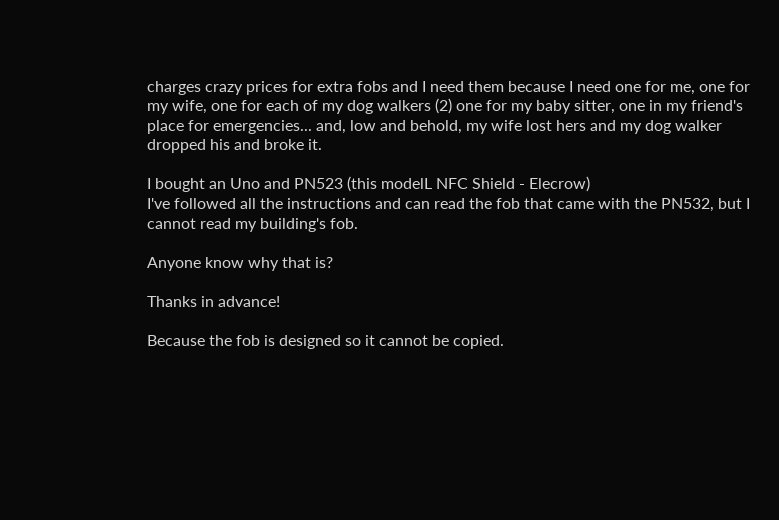charges crazy prices for extra fobs and I need them because I need one for me, one for my wife, one for each of my dog walkers (2) one for my baby sitter, one in my friend's place for emergencies... and, low and behold, my wife lost hers and my dog walker dropped his and broke it.

I bought an Uno and PN523 (this modelL NFC Shield - Elecrow)
I've followed all the instructions and can read the fob that came with the PN532, but I cannot read my building's fob.

Anyone know why that is?

Thanks in advance!

Because the fob is designed so it cannot be copied.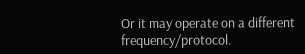Or it may operate on a different frequency/protocol.